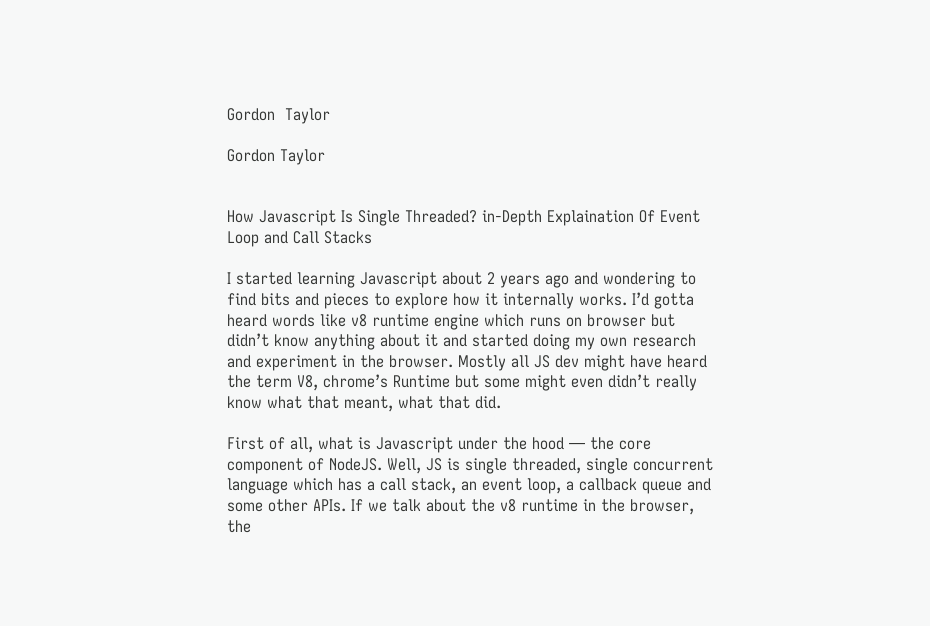Gordon  Taylor

Gordon Taylor


How Javascript Is Single Threaded? in-Depth Explaination Of Event Loop and Call Stacks

I started learning Javascript about 2 years ago and wondering to find bits and pieces to explore how it internally works. I’d gotta heard words like v8 runtime engine which runs on browser but didn’t know anything about it and started doing my own research and experiment in the browser. Mostly all JS dev might have heard the term V8, chrome’s Runtime but some might even didn’t really know what that meant, what that did.

First of all, what is Javascript under the hood — the core component of NodeJS. Well, JS is single threaded, single concurrent language which has a call stack, an event loop, a callback queue and some other APIs. If we talk about the v8 runtime in the browser, the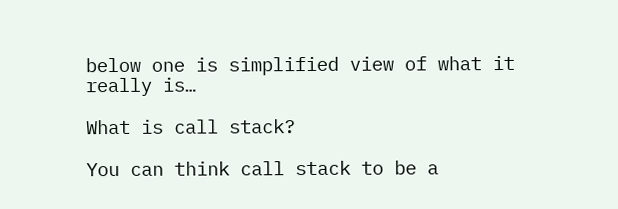below one is simplified view of what it really is…

What is call stack?

You can think call stack to be a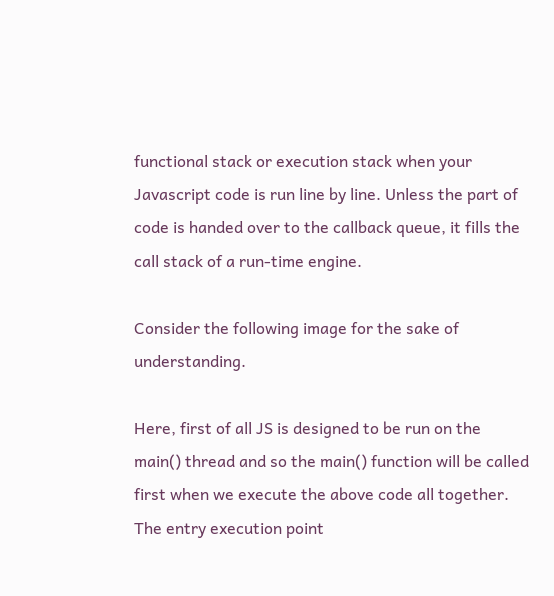functional stack or execution stack when your Javascript code is run line by line. Unless the part of code is handed over to the callback queue, it fills the call stack of a run-time engine.

Consider the following image for the sake of understanding.

Here, first of all JS is designed to be run on the main() thread and so the main() function will be called first when we execute the above code all together. The entry execution point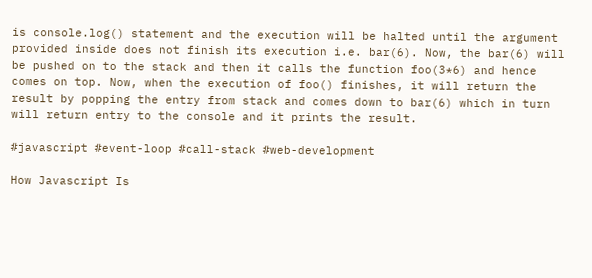is console.log() statement and the execution will be halted until the argument provided inside does not finish its execution i.e. bar(6). Now, the bar(6) will be pushed on to the stack and then it calls the function foo(3*6) and hence comes on top. Now, when the execution of foo() finishes, it will return the result by popping the entry from stack and comes down to bar(6) which in turn will return entry to the console and it prints the result.

#javascript #event-loop #call-stack #web-development

How Javascript Is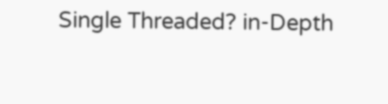Single Threaded? in-Depth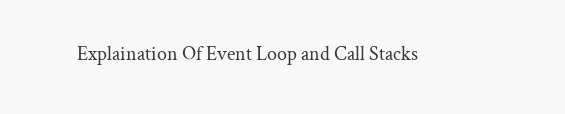Explaination Of Event Loop and Call Stacks